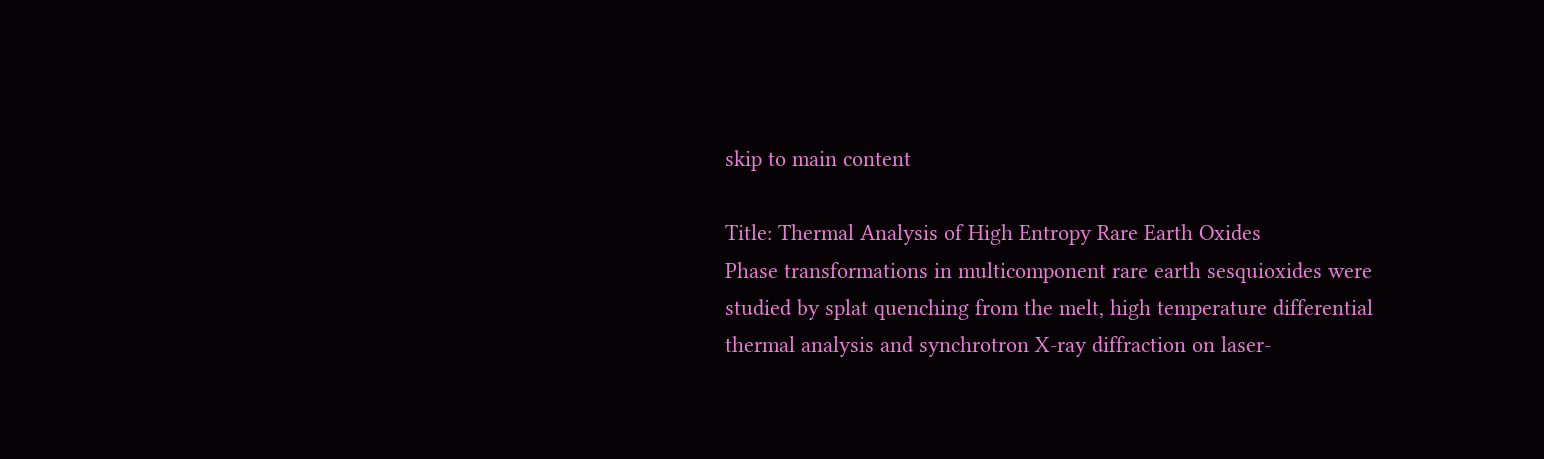skip to main content

Title: Thermal Analysis of High Entropy Rare Earth Oxides
Phase transformations in multicomponent rare earth sesquioxides were studied by splat quenching from the melt, high temperature differential thermal analysis and synchrotron X-ray diffraction on laser-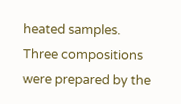heated samples. Three compositions were prepared by the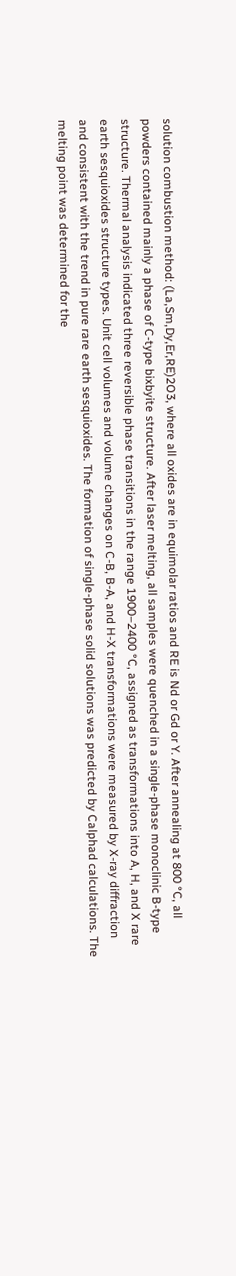solution combustion method: (La,Sm,Dy,Er,RE)2O3, where all oxides are in equimolar ratios and RE is Nd or Gd or Y. After annealing at 800 °C, all powders contained mainly a phase of C-type bixbyite structure. After laser melting, all samples were quenched in a single-phase monoclinic B-type structure. Thermal analysis indicated three reversible phase transitions in the range 1900–2400 °C, assigned as transformations into A, H, and X rare earth sesquioxides structure types. Unit cell volumes and volume changes on C-B, B-A, and H-X transformations were measured by X-ray diffraction and consistent with the trend in pure rare earth sesquioxides. The formation of single-phase solid solutions was predicted by Calphad calculations. The melting point was determined for the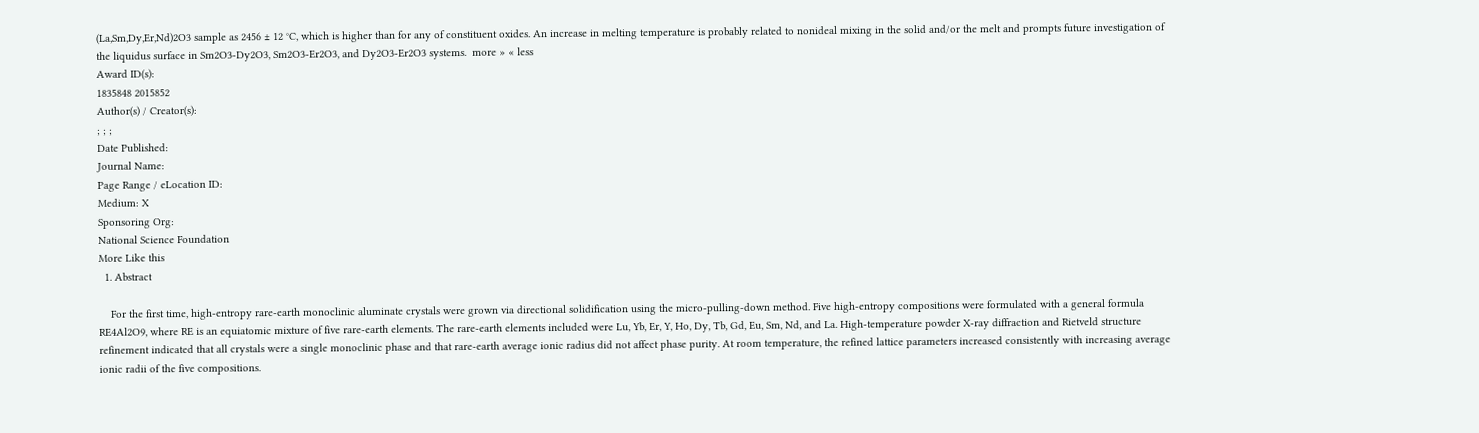(La,Sm,Dy,Er,Nd)2O3 sample as 2456 ± 12 °C, which is higher than for any of constituent oxides. An increase in melting temperature is probably related to nonideal mixing in the solid and/or the melt and prompts future investigation of the liquidus surface in Sm2O3-Dy2O3, Sm2O3-Er2O3, and Dy2O3-Er2O3 systems.  more » « less
Award ID(s):
1835848 2015852
Author(s) / Creator(s):
; ; ;
Date Published:
Journal Name:
Page Range / eLocation ID:
Medium: X
Sponsoring Org:
National Science Foundation
More Like this
  1. Abstract

    For the first time, high‐entropy rare‐earth monoclinic aluminate crystals were grown via directional solidification using the micro‐pulling‐down method. Five high‐entropy compositions were formulated with a general formula RE4Al2O9, where RE is an equiatomic mixture of five rare‐earth elements. The rare‐earth elements included were Lu, Yb, Er, Y, Ho, Dy, Tb, Gd, Eu, Sm, Nd, and La. High‐temperature powder X‐ray diffraction and Rietveld structure refinement indicated that all crystals were a single monoclinic phase and that rare‐earth average ionic radius did not affect phase purity. At room temperature, the refined lattice parameters increased consistently with increasing average ionic radii of the five compositions.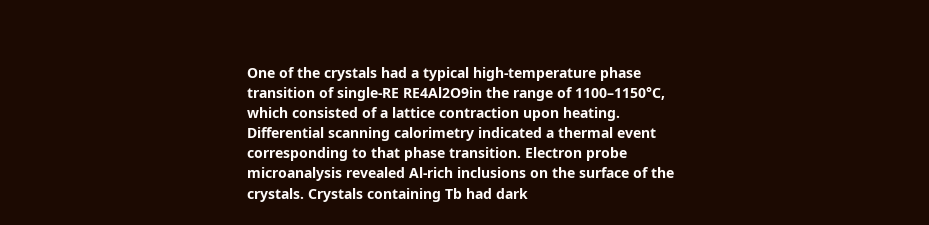One of the crystals had a typical high‐temperature phase transition of single‐RE RE4Al2O9in the range of 1100–1150°C, which consisted of a lattice contraction upon heating. Differential scanning calorimetry indicated a thermal event corresponding to that phase transition. Electron probe microanalysis revealed Al‐rich inclusions on the surface of the crystals. Crystals containing Tb had dark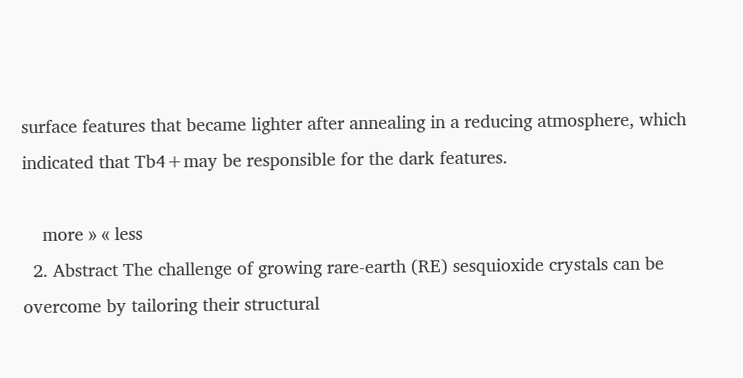surface features that became lighter after annealing in a reducing atmosphere, which indicated that Tb4+may be responsible for the dark features.

    more » « less
  2. Abstract The challenge of growing rare-earth (RE) sesquioxide crystals can be overcome by tailoring their structural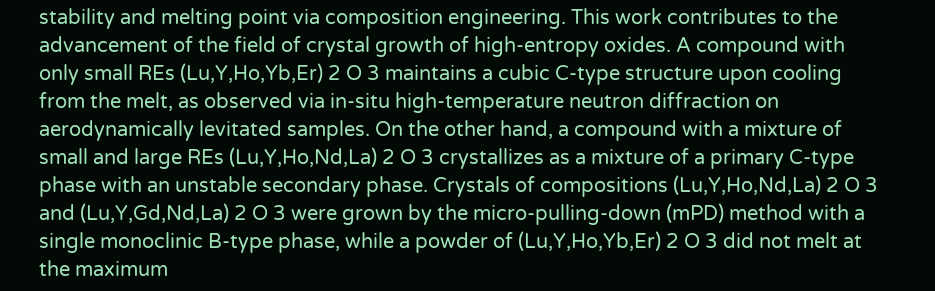stability and melting point via composition engineering. This work contributes to the advancement of the field of crystal growth of high-entropy oxides. A compound with only small REs (Lu,Y,Ho,Yb,Er) 2 O 3 maintains a cubic C-type structure upon cooling from the melt, as observed via in-situ high-temperature neutron diffraction on aerodynamically levitated samples. On the other hand, a compound with a mixture of small and large REs (Lu,Y,Ho,Nd,La) 2 O 3 crystallizes as a mixture of a primary C-type phase with an unstable secondary phase. Crystals of compositions (Lu,Y,Ho,Nd,La) 2 O 3 and (Lu,Y,Gd,Nd,La) 2 O 3 were grown by the micro-pulling-down (mPD) method with a single monoclinic B-type phase, while a powder of (Lu,Y,Ho,Yb,Er) 2 O 3 did not melt at the maximum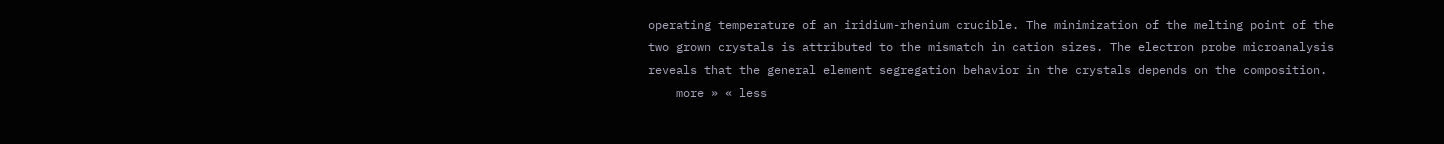operating temperature of an iridium-rhenium crucible. The minimization of the melting point of the two grown crystals is attributed to the mismatch in cation sizes. The electron probe microanalysis reveals that the general element segregation behavior in the crystals depends on the composition.
    more » « less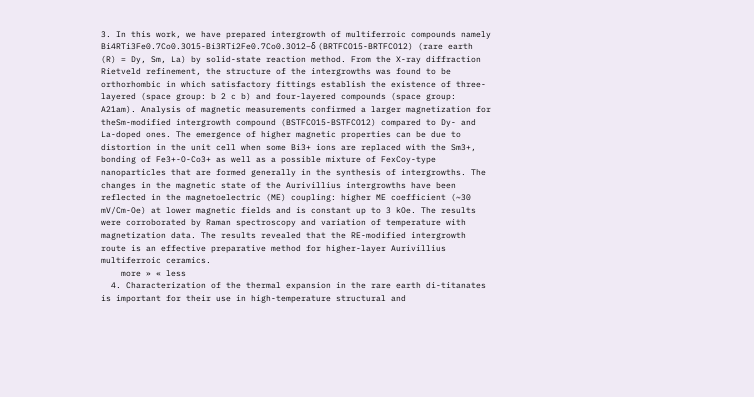3. In this work, we have prepared intergrowth of multiferroic compounds namely Bi4RTi3Fe0.7Co0.3O15-Bi3RTi2Fe0.7Co0.3O12−δ (BRTFCO15-BRTFCO12) (rare earth (R) = Dy, Sm, La) by solid-state reaction method. From the X-ray diffraction Rietveld refinement, the structure of the intergrowths was found to be orthorhombic in which satisfactory fittings establish the existence of three-layered (space group: b 2 c b) and four-layered compounds (space group: A21am). Analysis of magnetic measurements confirmed a larger magnetization for theSm-modified intergrowth compound (BSTFCO15-BSTFCO12) compared to Dy- and La-doped ones. The emergence of higher magnetic properties can be due to distortion in the unit cell when some Bi3+ ions are replaced with the Sm3+, bonding of Fe3+-O-Co3+ as well as a possible mixture of FexCoy-type nanoparticles that are formed generally in the synthesis of intergrowths. The changes in the magnetic state of the Aurivillius intergrowths have been reflected in the magnetoelectric (ME) coupling: higher ME coefficient (~30 mV/Cm-Oe) at lower magnetic fields and is constant up to 3 kOe. The results were corroborated by Raman spectroscopy and variation of temperature with magnetization data. The results revealed that the RE-modified intergrowth route is an effective preparative method for higher-layer Aurivillius multiferroic ceramics.
    more » « less
  4. Characterization of the thermal expansion in the rare earth di-titanates is important for their use in high-temperature structural and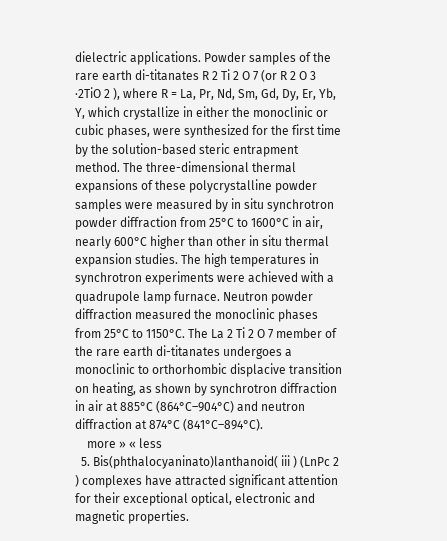dielectric applications. Powder samples of the rare earth di-titanates R 2 Ti 2 O 7 (or R 2 O 3 ·2TiO 2 ), where R = La, Pr, Nd, Sm, Gd, Dy, Er, Yb, Y, which crystallize in either the monoclinic or cubic phases, were synthesized for the first time by the solution-based steric entrapment method. The three-dimensional thermal expansions of these polycrystalline powder samples were measured by in situ synchrotron powder diffraction from 25°C to 1600°C in air, nearly 600°C higher than other in situ thermal expansion studies. The high temperatures in synchrotron experiments were achieved with a quadrupole lamp furnace. Neutron powder diffraction measured the monoclinic phases from 25°C to 1150°C. The La 2 Ti 2 O 7 member of the rare earth di-titanates undergoes a monoclinic to orthorhombic displacive transition on heating, as shown by synchrotron diffraction in air at 885°C (864°C–904°C) and neutron diffraction at 874°C (841°C–894°C).
    more » « less
  5. Bis(phthalocyaninato)lanthanoid( iii ) (LnPc 2 ) complexes have attracted significant attention for their exceptional optical, electronic and magnetic properties.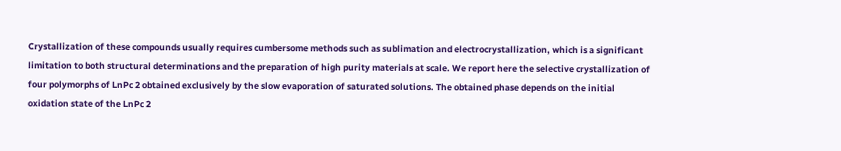Crystallization of these compounds usually requires cumbersome methods such as sublimation and electrocrystallization, which is a significant limitation to both structural determinations and the preparation of high purity materials at scale. We report here the selective crystallization of four polymorphs of LnPc 2 obtained exclusively by the slow evaporation of saturated solutions. The obtained phase depends on the initial oxidation state of the LnPc 2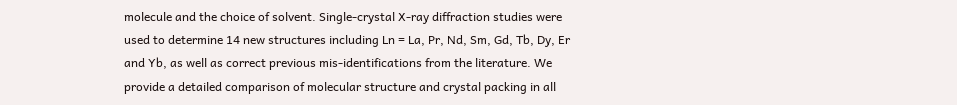molecule and the choice of solvent. Single-crystal X-ray diffraction studies were used to determine 14 new structures including Ln = La, Pr, Nd, Sm, Gd, Tb, Dy, Er and Yb, as well as correct previous mis-identifications from the literature. We provide a detailed comparison of molecular structure and crystal packing in all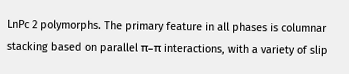LnPc 2 polymorphs. The primary feature in all phases is columnar stacking based on parallel π–π interactions, with a variety of slip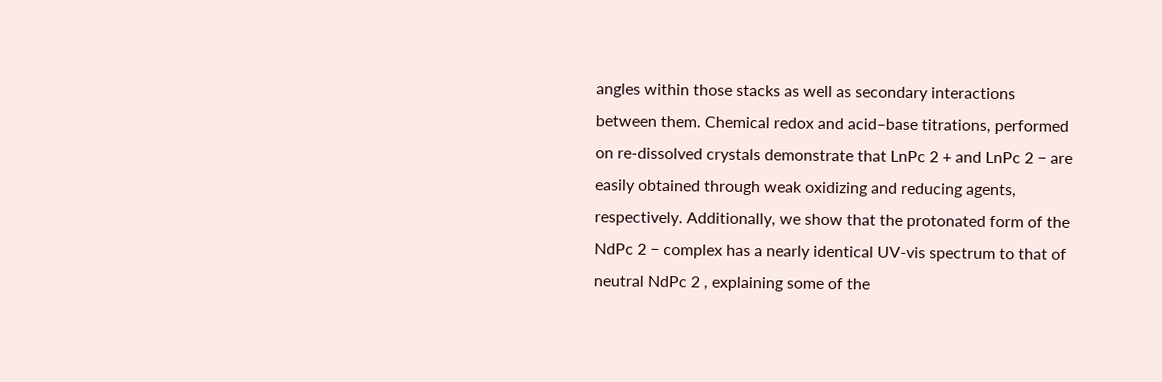angles within those stacks as well as secondary interactions between them. Chemical redox and acid–base titrations, performed on re-dissolved crystals demonstrate that LnPc 2 + and LnPc 2 − are easily obtained through weak oxidizing and reducing agents, respectively. Additionally, we show that the protonated form of the NdPc 2 − complex has a nearly identical UV-vis spectrum to that of neutral NdPc 2 , explaining some of the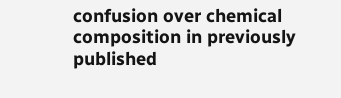confusion over chemical composition in previously published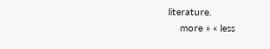literature.
    more » « less